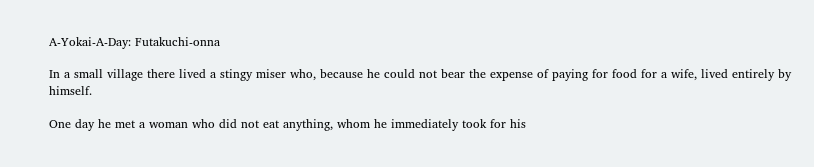A-Yokai-A-Day: Futakuchi-onna

In a small village there lived a stingy miser who, because he could not bear the expense of paying for food for a wife, lived entirely by himself.

One day he met a woman who did not eat anything, whom he immediately took for his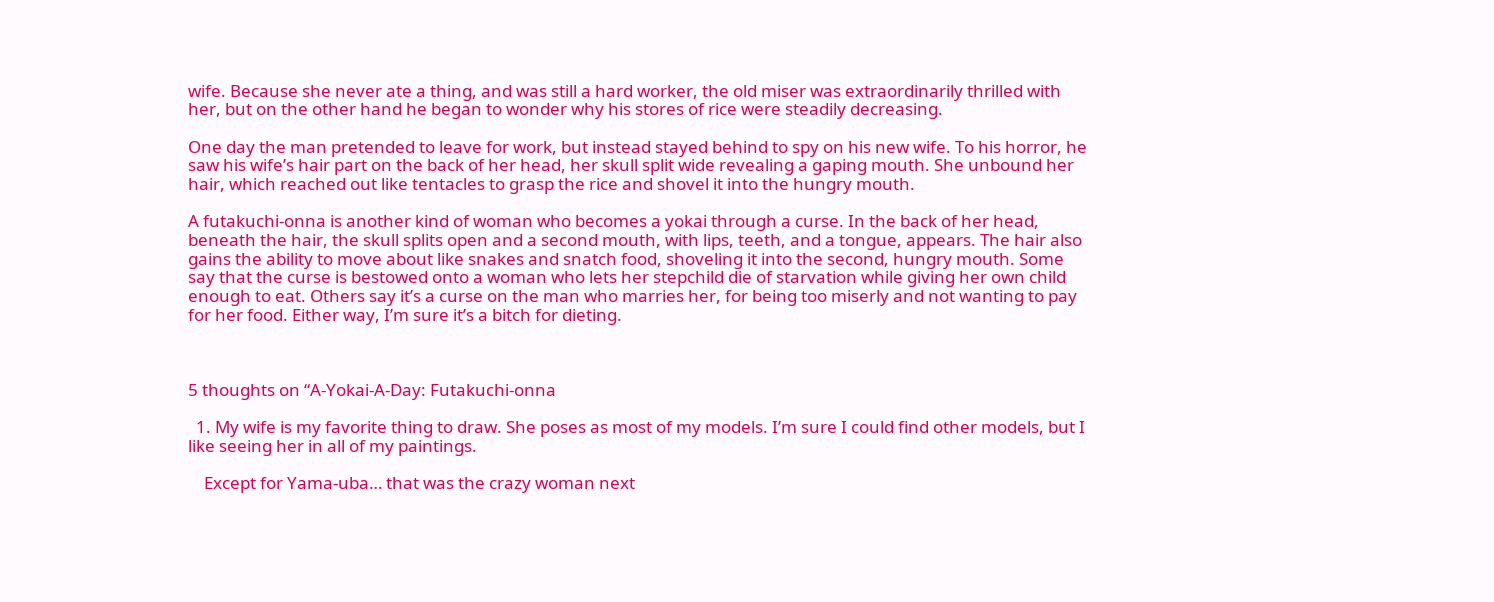wife. Because she never ate a thing, and was still a hard worker, the old miser was extraordinarily thrilled with her, but on the other hand he began to wonder why his stores of rice were steadily decreasing.

One day the man pretended to leave for work, but instead stayed behind to spy on his new wife. To his horror, he saw his wife’s hair part on the back of her head, her skull split wide revealing a gaping mouth. She unbound her hair, which reached out like tentacles to grasp the rice and shovel it into the hungry mouth.

A futakuchi-onna is another kind of woman who becomes a yokai through a curse. In the back of her head, beneath the hair, the skull splits open and a second mouth, with lips, teeth, and a tongue, appears. The hair also gains the ability to move about like snakes and snatch food, shoveling it into the second, hungry mouth. Some say that the curse is bestowed onto a woman who lets her stepchild die of starvation while giving her own child enough to eat. Others say it’s a curse on the man who marries her, for being too miserly and not wanting to pay for her food. Either way, I’m sure it’s a bitch for dieting.



5 thoughts on “A-Yokai-A-Day: Futakuchi-onna

  1. My wife is my favorite thing to draw. She poses as most of my models. I’m sure I could find other models, but I like seeing her in all of my paintings.

    Except for Yama-uba… that was the crazy woman next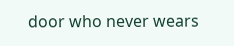door who never wears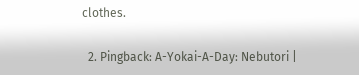clothes.

  2. Pingback: A-Yokai-A-Day: Nebutori |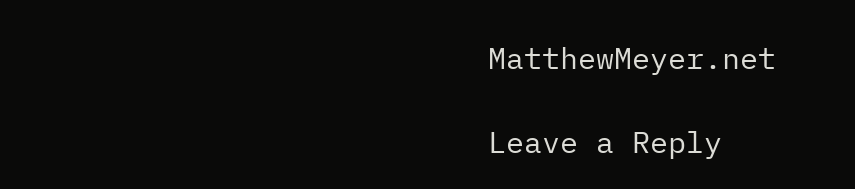MatthewMeyer.net

Leave a Reply